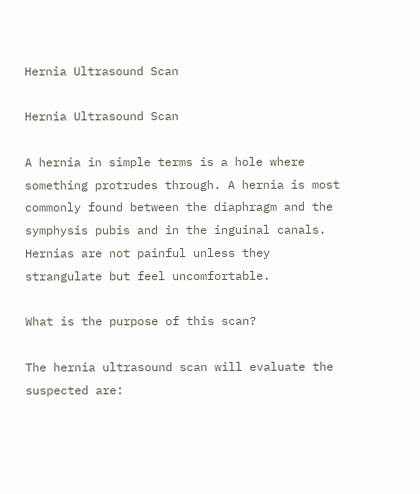Hernia Ultrasound Scan

Hernia Ultrasound Scan

A hernia in simple terms is a hole where something protrudes through. A hernia is most commonly found between the diaphragm and the symphysis pubis and in the inguinal canals.  Hernias are not painful unless they strangulate but feel uncomfortable.

What is the purpose of this scan?

The hernia ultrasound scan will evaluate the suspected are: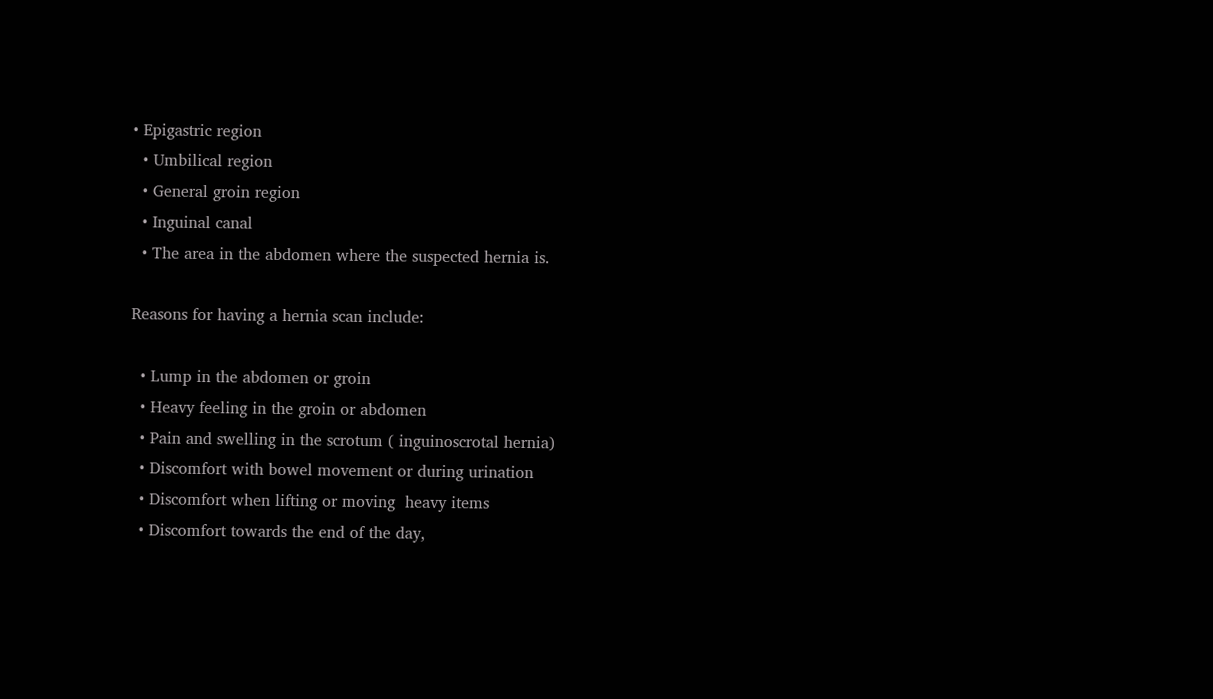• Epigastric region
  • Umbilical region
  • General groin region
  • Inguinal canal
  • The area in the abdomen where the suspected hernia is.

Reasons for having a hernia scan include:

  • Lump in the abdomen or groin
  • Heavy feeling in the groin or abdomen
  • Pain and swelling in the scrotum ( inguinoscrotal hernia)
  • Discomfort with bowel movement or during urination
  • Discomfort when lifting or moving  heavy items
  • Discomfort towards the end of the day,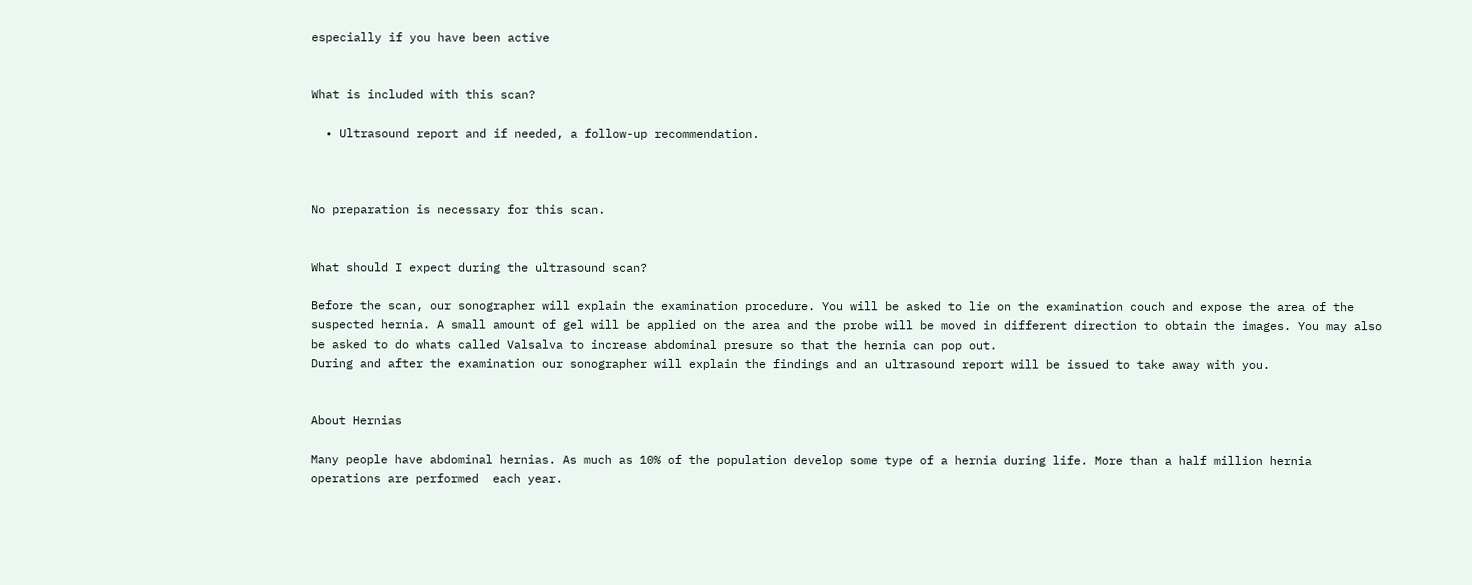especially if you have been active


What is included with this scan?

  • Ultrasound report and if needed, a follow-up recommendation.



No preparation is necessary for this scan.


What should I expect during the ultrasound scan?

Before the scan, our sonographer will explain the examination procedure. You will be asked to lie on the examination couch and expose the area of the suspected hernia. A small amount of gel will be applied on the area and the probe will be moved in different direction to obtain the images. You may also be asked to do whats called Valsalva to increase abdominal presure so that the hernia can pop out.
During and after the examination our sonographer will explain the findings and an ultrasound report will be issued to take away with you.


About Hernias

Many people have abdominal hernias. As much as 10% of the population develop some type of a hernia during life. More than a half million hernia operations are performed  each year.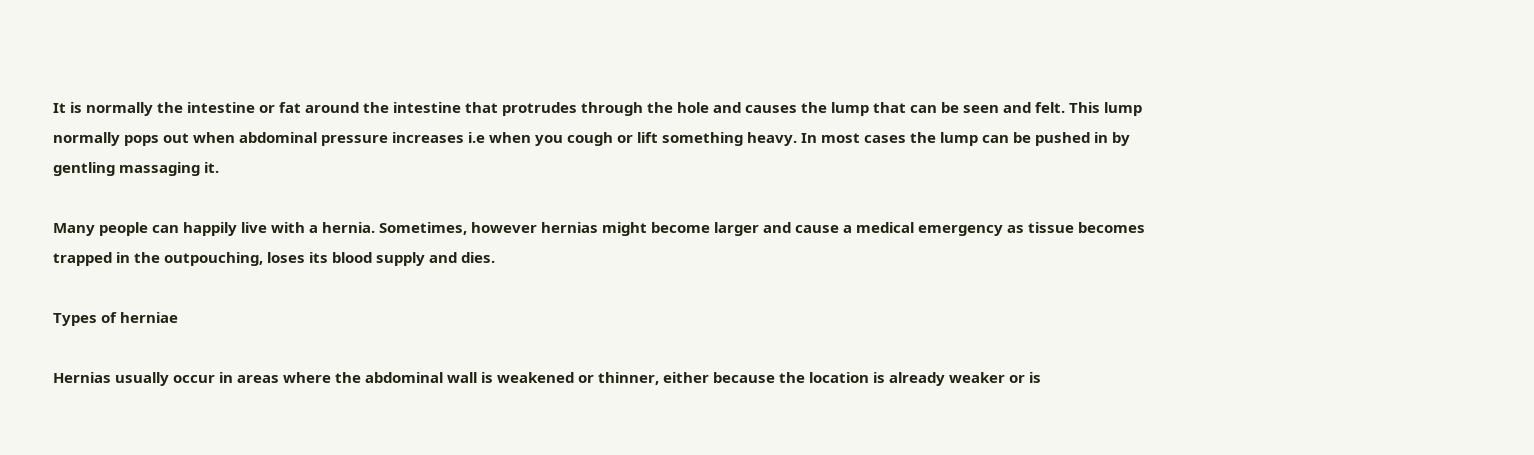It is normally the intestine or fat around the intestine that protrudes through the hole and causes the lump that can be seen and felt. This lump normally pops out when abdominal pressure increases i.e when you cough or lift something heavy. In most cases the lump can be pushed in by gentling massaging it.

Many people can happily live with a hernia. Sometimes, however hernias might become larger and cause a medical emergency as tissue becomes trapped in the outpouching, loses its blood supply and dies.

Types of herniae

Hernias usually occur in areas where the abdominal wall is weakened or thinner, either because the location is already weaker or is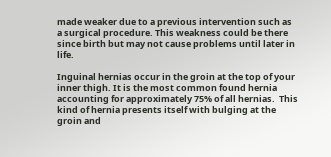made weaker due to a previous intervention such as a surgical procedure. This weakness could be there since birth but may not cause problems until later in life.

Inguinal hernias occur in the groin at the top of your inner thigh. It is the most common found hernia accounting for approximately 75% of all hernias.  This kind of hernia presents itself with bulging at the groin and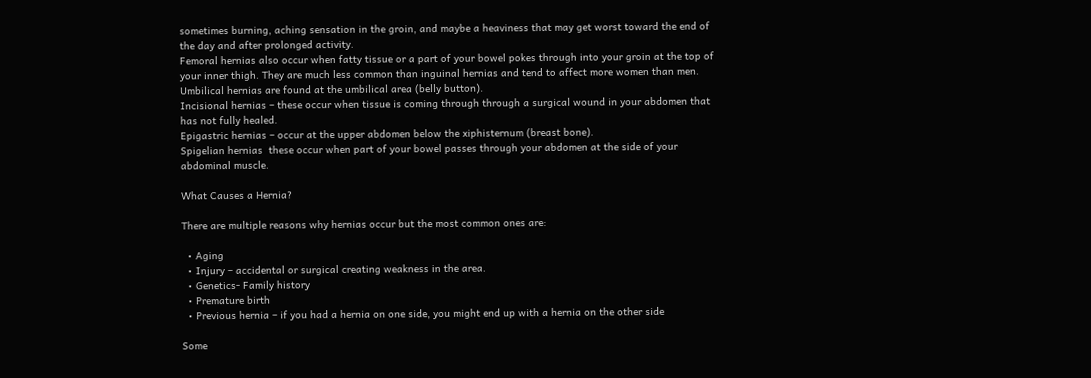sometimes burning, aching sensation in the groin, and maybe a heaviness that may get worst toward the end of the day and after prolonged activity.
Femoral hernias also occur when fatty tissue or a part of your bowel pokes through into your groin at the top of your inner thigh. They are much less common than inguinal hernias and tend to affect more women than men.
Umbilical hernias are found at the umbilical area (belly button).
Incisional hernias – these occur when tissue is coming through through a surgical wound in your abdomen that has not fully healed.
Epigastric hernias – occur at the upper abdomen below the xiphisternum (breast bone).
Spigelian hernias  these occur when part of your bowel passes through your abdomen at the side of your abdominal muscle.

What Causes a Hernia?

There are multiple reasons why hernias occur but the most common ones are:

  • Aging
  • Injury – accidental or surgical creating weakness in the area.
  • Genetics- Family history
  • Premature birth
  • Previous hernia – if you had a hernia on one side, you might end up with a hernia on the other side

Some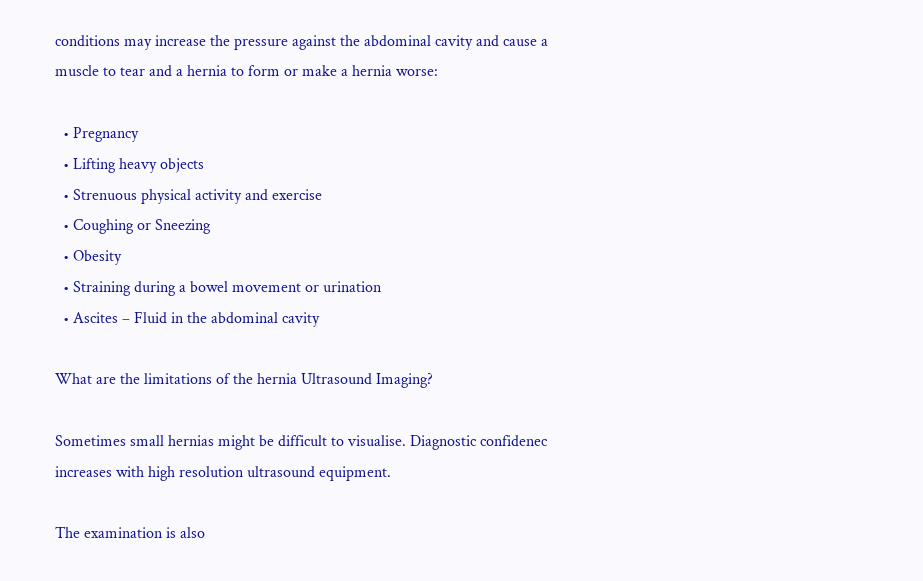conditions may increase the pressure against the abdominal cavity and cause a muscle to tear and a hernia to form or make a hernia worse:

  • Pregnancy
  • Lifting heavy objects
  • Strenuous physical activity and exercise
  • Coughing or Sneezing
  • Obesity
  • Straining during a bowel movement or urination
  • Ascites – Fluid in the abdominal cavity

What are the limitations of the hernia Ultrasound Imaging?

Sometimes small hernias might be difficult to visualise. Diagnostic confidenec increases with high resolution ultrasound equipment.

The examination is also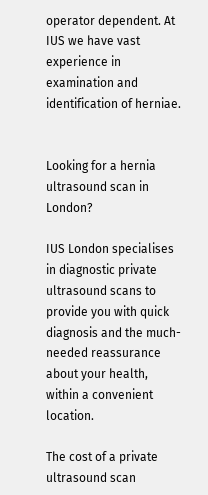operator dependent. At IUS we have vast experience in examination and identification of herniae.


Looking for a hernia ultrasound scan in London?

IUS London specialises in diagnostic private ultrasound scans to provide you with quick diagnosis and the much-needed reassurance about your health, within a convenient location.

The cost of a private ultrasound scan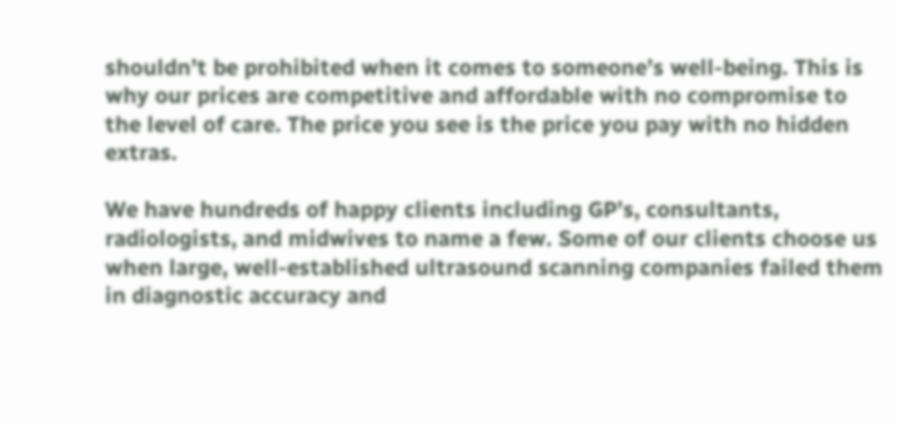shouldn’t be prohibited when it comes to someone’s well-being. This is why our prices are competitive and affordable with no compromise to the level of care. The price you see is the price you pay with no hidden extras.

We have hundreds of happy clients including GP’s, consultants, radiologists, and midwives to name a few. Some of our clients choose us when large, well-established ultrasound scanning companies failed them in diagnostic accuracy and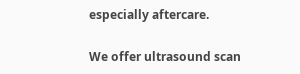especially aftercare.

We offer ultrasound scan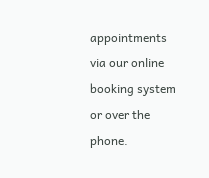appointments via our online booking system or over the phone.